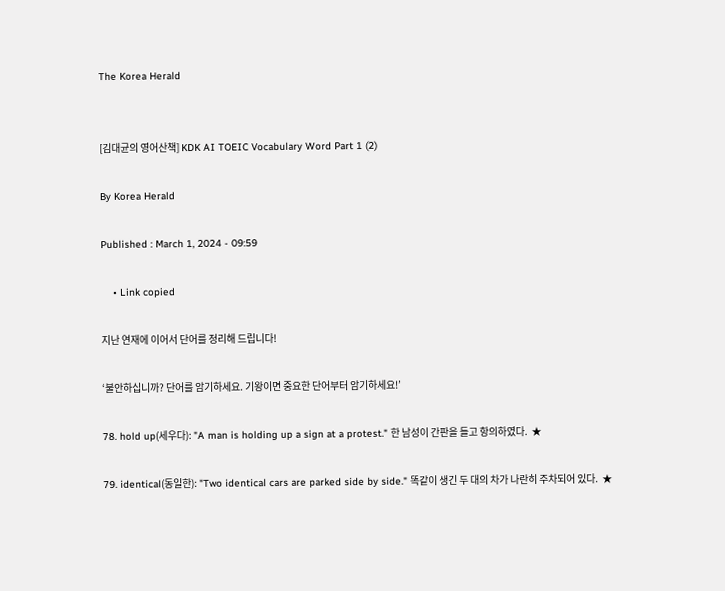The Korea Herald


[김대균의 영어산책] KDK AI TOEIC Vocabulary Word Part 1 (2)

By Korea Herald

Published : March 1, 2024 - 09:59

    • Link copied

지난 연재에 이어서 단어를 정리해 드립니다!

‘불안하십니까? 단어를 암기하세요. 기왕이면 중요한 단어부터 암기하세요!’

78. hold up(세우다): "A man is holding up a sign at a protest." 한 남성이 간판을 들고 항의하였다.  ★

79. identical(동일한): "Two identical cars are parked side by side." 똑같이 생긴 두 대의 차가 나란히 주차되어 있다.  ★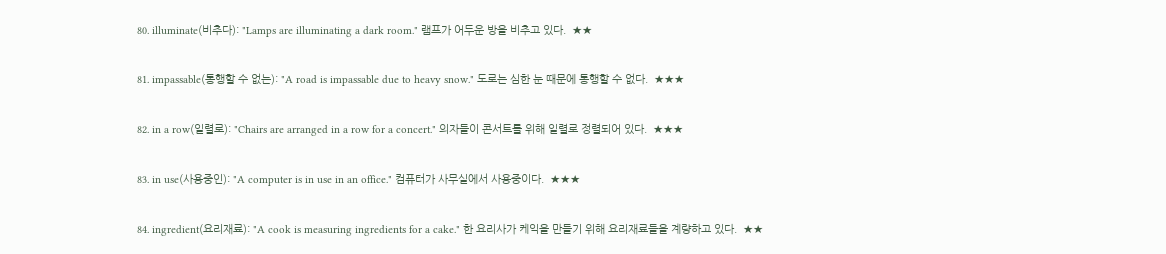80. illuminate(비추다): "Lamps are illuminating a dark room." 램프가 어두운 방을 비추고 있다.  ★★

81. impassable(통행할 수 없는): "A road is impassable due to heavy snow." 도로는 심한 눈 때문에 통행할 수 없다.  ★★★

82. in a row(일렬로): "Chairs are arranged in a row for a concert." 의자들이 콘서트를 위해 일렬로 정렬되어 있다.  ★★★

83. in use(사용중인): "A computer is in use in an office." 컴퓨터가 사무실에서 사용중이다.  ★★★

84. ingredient(요리재료): "A cook is measuring ingredients for a cake." 한 요리사가 케익을 만들기 위해 요리재료들을 계량하고 있다.  ★★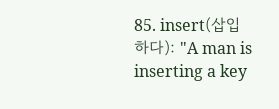85. insert(삽입하다): "A man is inserting a key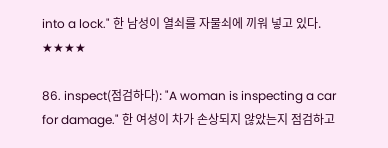into a lock." 한 남성이 열쇠를 자물쇠에 끼워 넣고 있다.  ★★★★

86. inspect(점검하다): "A woman is inspecting a car for damage." 한 여성이 차가 손상되지 않았는지 점검하고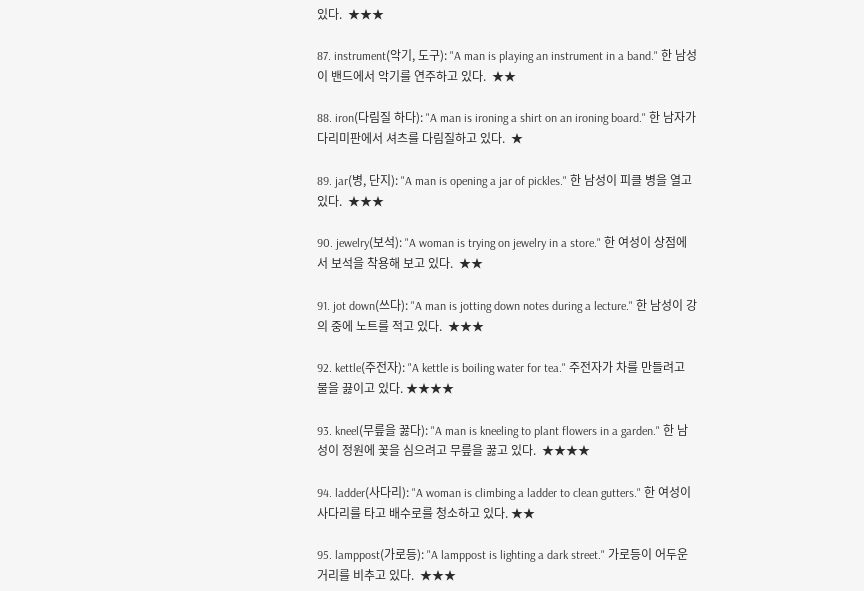있다.  ★★★

87. instrument(악기, 도구): "A man is playing an instrument in a band." 한 남성이 밴드에서 악기를 연주하고 있다.  ★★

88. iron(다림질 하다): "A man is ironing a shirt on an ironing board." 한 남자가 다리미판에서 셔츠를 다림질하고 있다.  ★

89. jar(병, 단지): "A man is opening a jar of pickles." 한 남성이 피클 병을 열고 있다.  ★★★

90. jewelry(보석): "A woman is trying on jewelry in a store." 한 여성이 상점에서 보석을 착용해 보고 있다.  ★★

91. jot down(쓰다): "A man is jotting down notes during a lecture." 한 남성이 강의 중에 노트를 적고 있다.  ★★★

92. kettle(주전자): "A kettle is boiling water for tea." 주전자가 차를 만들려고 물을 끓이고 있다. ★★★★

93. kneel(무릎을 꿇다): "A man is kneeling to plant flowers in a garden." 한 남성이 정원에 꽃을 심으려고 무릎을 꿇고 있다.  ★★★★

94. ladder(사다리): "A woman is climbing a ladder to clean gutters." 한 여성이 사다리를 타고 배수로를 청소하고 있다. ★★

95. lamppost(가로등): "A lamppost is lighting a dark street." 가로등이 어두운 거리를 비추고 있다.  ★★★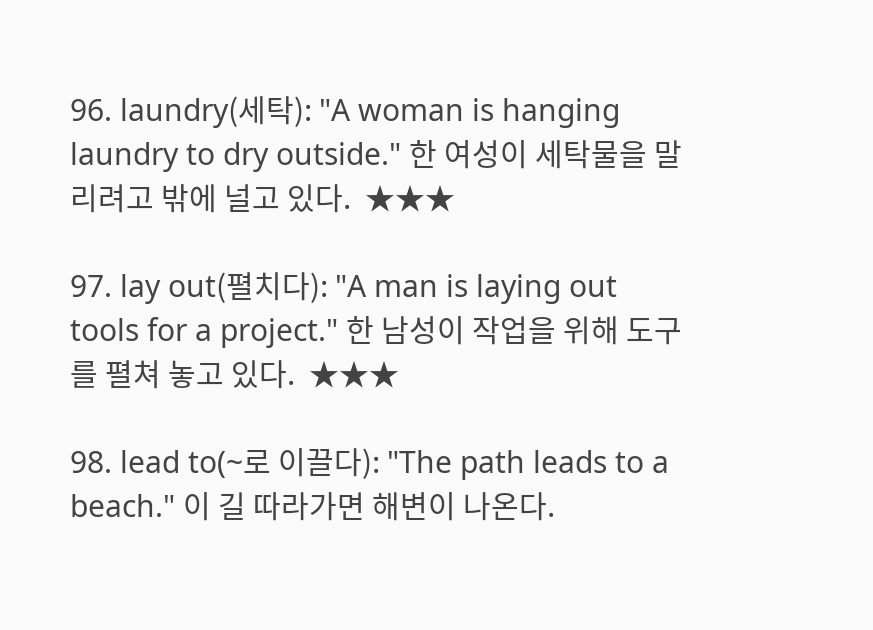96. laundry(세탁): "A woman is hanging laundry to dry outside." 한 여성이 세탁물을 말리려고 밖에 널고 있다.  ★★★

97. lay out(펼치다): "A man is laying out tools for a project." 한 남성이 작업을 위해 도구를 펼쳐 놓고 있다.  ★★★

98. lead to(~로 이끌다): "The path leads to a beach." 이 길 따라가면 해변이 나온다.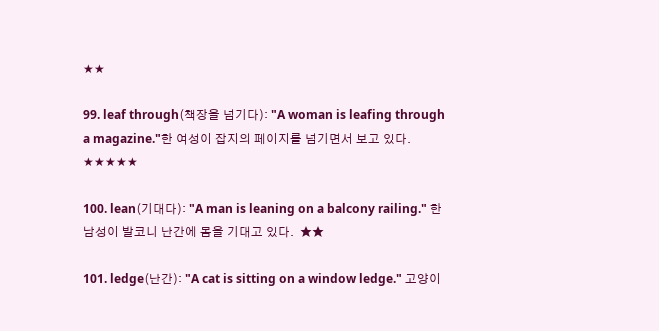★★

99. leaf through(책장을 넘기다): "A woman is leafing through a magazine."한 여성이 잡지의 페이지를 넘기면서 보고 있다.  ★★★★★

100. lean(기대다): "A man is leaning on a balcony railing." 한 남성이 발코니 난간에 몸을 기대고 있다.  ★★

101. ledge(난간): "A cat is sitting on a window ledge." 고양이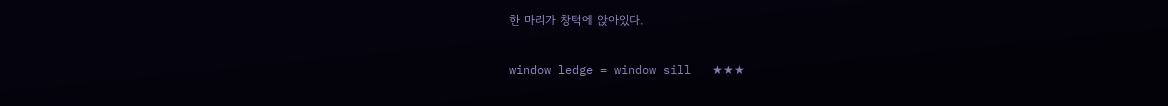한 마리가 창턱에 앉아있다.

window ledge = window sill   ★★★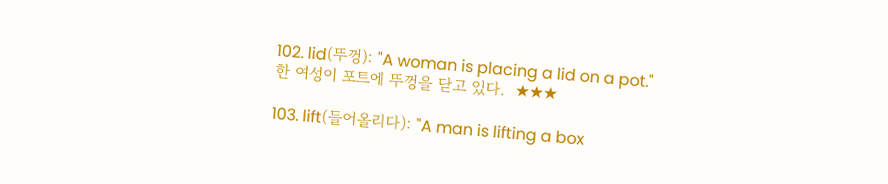102. lid(뚜껑): "A woman is placing a lid on a pot." 한 여성이 포트에 뚜껑을 닫고 있다.  ★★★

103. lift(들어올리다): "A man is lifting a box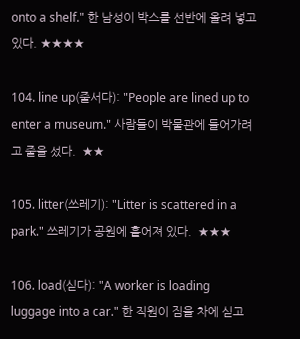onto a shelf." 한 남성이 박스를 선반에 올려 넣고 있다. ★★★★

104. line up(줄서다): "People are lined up to enter a museum." 사람들이 박물관에 들어가려고 줄을 섰다.  ★★

105. litter(쓰레기): "Litter is scattered in a park." 쓰레기가 공원에 흩어져 있다.  ★★★

106. load(싣다): "A worker is loading luggage into a car." 한 직원이 짐을 차에 싣고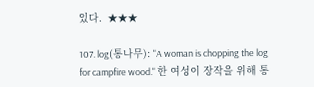있다.  ★★★

107. log(통나무): "A woman is chopping the log for campfire wood." 한 여성이 장작을 위해 통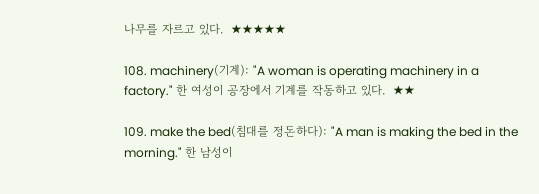나무를 자르고 있다.  ★★★★★

108. machinery(기계): "A woman is operating machinery in a factory." 한 여성이 공장에서 기계를 작동하고 있다.  ★★

109. make the bed(침대를 정돈하다): "A man is making the bed in the morning." 한 남성이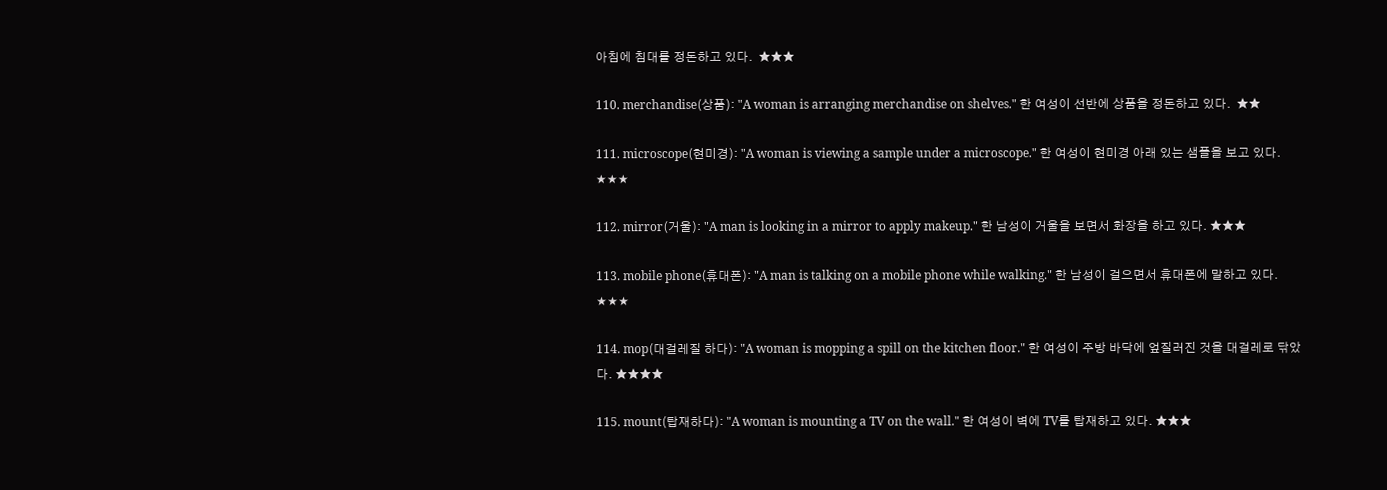아침에 침대를 정돈하고 있다.  ★★★

110. merchandise(상품): "A woman is arranging merchandise on shelves." 한 여성이 선반에 상품을 정돈하고 있다.  ★★

111. microscope(현미경): "A woman is viewing a sample under a microscope." 한 여성이 현미경 아래 있는 샘플을 보고 있다. ★★★

112. mirror(거울): "A man is looking in a mirror to apply makeup." 한 남성이 거울을 보면서 화장을 하고 있다. ★★★

113. mobile phone(휴대폰): "A man is talking on a mobile phone while walking." 한 남성이 걸으면서 휴대폰에 말하고 있다. ★★★

114. mop(대걸레질 하다): "A woman is mopping a spill on the kitchen floor." 한 여성이 주방 바닥에 엎질러진 것을 대걸레로 닦았다. ★★★★

115. mount(탑재하다): "A woman is mounting a TV on the wall." 한 여성이 벽에 TV를 탑재하고 있다. ★★★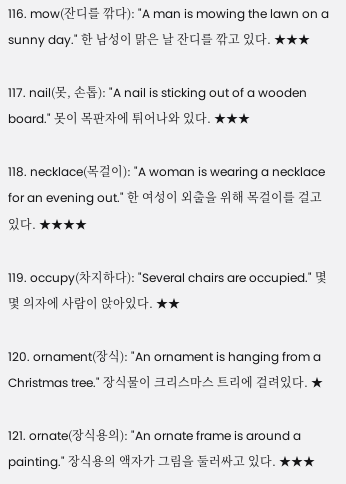116. mow(잔디를 깎다): "A man is mowing the lawn on a sunny day." 한 남성이 맑은 날 잔디를 깎고 있다. ★★★

117. nail(못, 손톱): "A nail is sticking out of a wooden board." 못이 목판자에 튀어나와 있다. ★★★

118. necklace(목걸이): "A woman is wearing a necklace for an evening out." 한 여성이 외출을 위해 목걸이를 걸고 있다. ★★★★

119. occupy(차지하다): "Several chairs are occupied." 몇몇 의자에 사람이 앉아있다. ★★

120. ornament(장식): "An ornament is hanging from a Christmas tree." 장식물이 크리스마스 트리에 걸려있다. ★

121. ornate(장식용의): "An ornate frame is around a painting." 장식용의 액자가 그림을 둘러싸고 있다. ★★★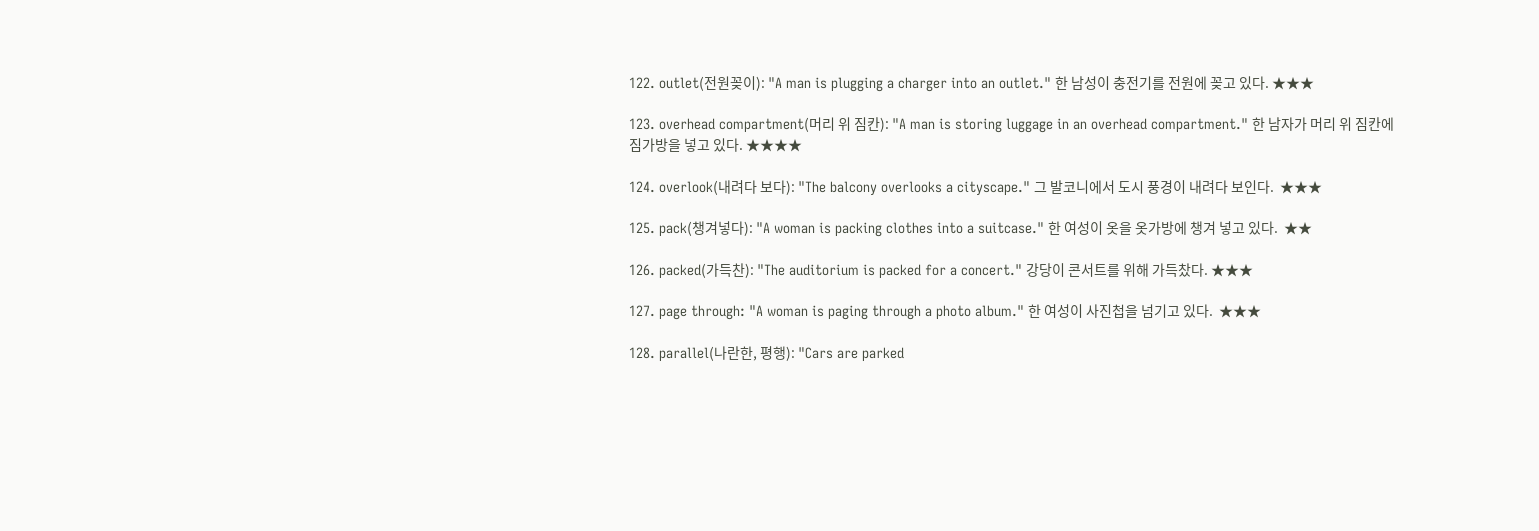122. outlet(전원꽂이): "A man is plugging a charger into an outlet." 한 남성이 충전기를 전원에 꽂고 있다. ★★★

123. overhead compartment(머리 위 짐칸): "A man is storing luggage in an overhead compartment." 한 남자가 머리 위 짐칸에 짐가방을 넣고 있다. ★★★★

124. overlook(내려다 보다): "The balcony overlooks a cityscape." 그 발코니에서 도시 풍경이 내려다 보인다.  ★★★

125. pack(챙겨넣다): "A woman is packing clothes into a suitcase." 한 여성이 옷을 옷가방에 챙겨 넣고 있다.  ★★

126. packed(가득찬): "The auditorium is packed for a concert." 강당이 콘서트를 위해 가득찼다. ★★★

127. page through: "A woman is paging through a photo album." 한 여성이 사진첩을 넘기고 있다.  ★★★

128. parallel(나란한, 평행): "Cars are parked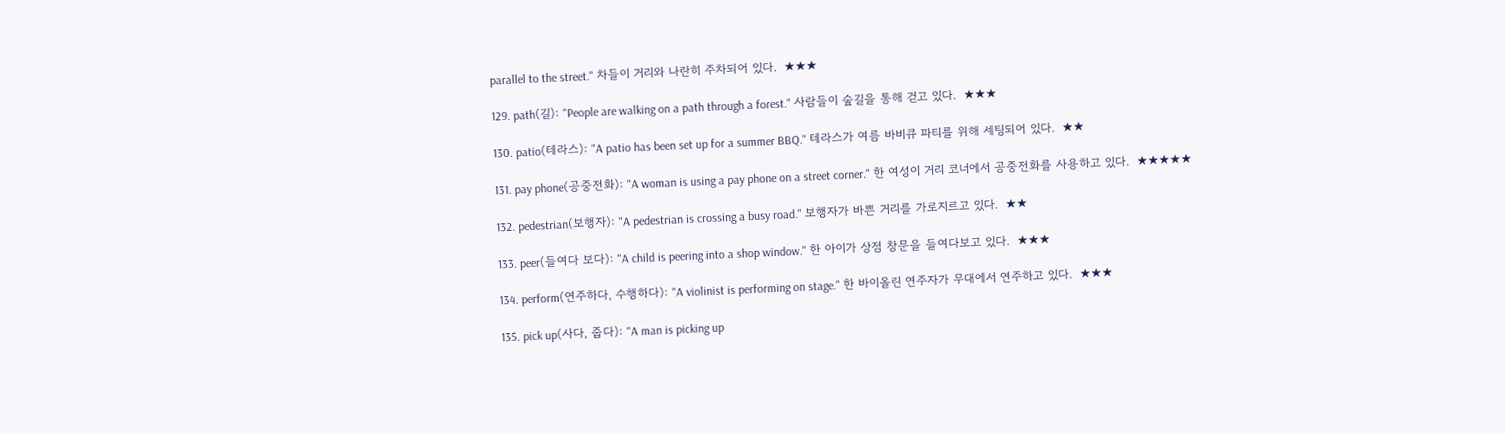parallel to the street." 차들이 거리와 나란히 주차되어 있다.  ★★★

129. path(길): "People are walking on a path through a forest." 사람들이 숲길을 통해 걷고 있다.  ★★★

130. patio(테라스): "A patio has been set up for a summer BBQ." 테라스가 여름 바비큐 파티를 위해 세팅되어 있다.  ★★

131. pay phone(공중전화): "A woman is using a pay phone on a street corner." 한 여성이 거리 코너에서 공중전화를 사용하고 있다.  ★★★★★

132. pedestrian(보행자): "A pedestrian is crossing a busy road." 보행자가 바쁜 거리를 가로지르고 있다.  ★★

133. peer(들여다 보다): "A child is peering into a shop window." 한 아이가 상점 창문을 들여다보고 있다.  ★★★

134. perform(연주하다, 수행하다): "A violinist is performing on stage." 한 바이올린 연주자가 무대에서 연주하고 있다.  ★★★

135. pick up(사다, 줍다): "A man is picking up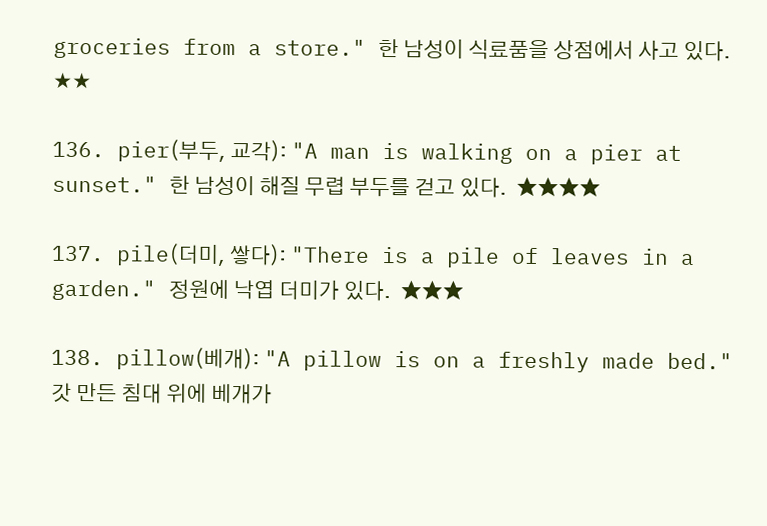groceries from a store." 한 남성이 식료품을 상점에서 사고 있다.  ★★

136. pier(부두, 교각): "A man is walking on a pier at sunset." 한 남성이 해질 무렵 부두를 걷고 있다.  ★★★★

137. pile(더미, 쌓다): "There is a pile of leaves in a garden." 정원에 낙엽 더미가 있다.  ★★★

138. pillow(베개): "A pillow is on a freshly made bed." 갓 만든 침대 위에 베개가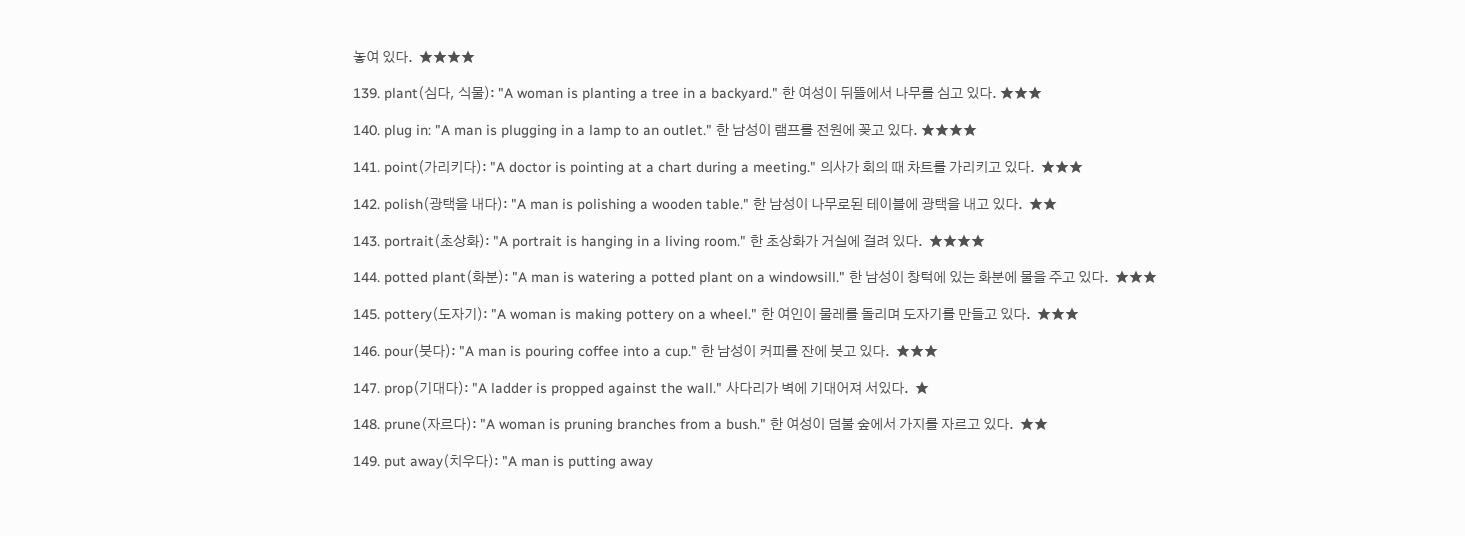놓여 있다.  ★★★★

139. plant(심다, 식물): "A woman is planting a tree in a backyard." 한 여성이 뒤뜰에서 나무를 심고 있다. ★★★

140. plug in: "A man is plugging in a lamp to an outlet." 한 남성이 램프를 전원에 꽂고 있다. ★★★★

141. point(가리키다): "A doctor is pointing at a chart during a meeting." 의사가 회의 때 차트를 가리키고 있다.  ★★★

142. polish(광택을 내다): "A man is polishing a wooden table." 한 남성이 나무로된 테이블에 광택을 내고 있다.  ★★

143. portrait(초상화): "A portrait is hanging in a living room." 한 초상화가 거실에 걸려 있다.  ★★★★

144. potted plant(화분): "A man is watering a potted plant on a windowsill." 한 남성이 창턱에 있는 화분에 물을 주고 있다.  ★★★

145. pottery(도자기): "A woman is making pottery on a wheel." 한 여인이 물레를 돌리며 도자기를 만들고 있다.  ★★★

146. pour(붓다): "A man is pouring coffee into a cup." 한 남성이 커피를 잔에 붓고 있다.  ★★★

147. prop(기대다): "A ladder is propped against the wall." 사다리가 벽에 기대어져 서있다.  ★

148. prune(자르다): "A woman is pruning branches from a bush." 한 여성이 덤불 숲에서 가지를 자르고 있다.  ★★

149. put away(치우다): "A man is putting away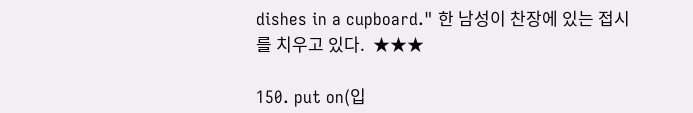dishes in a cupboard." 한 남성이 찬장에 있는 접시를 치우고 있다.  ★★★

150. put on(입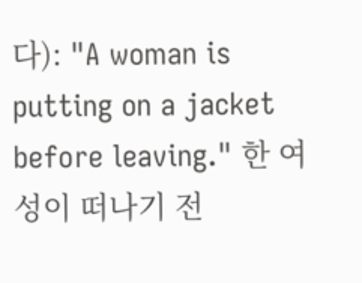다): "A woman is putting on a jacket before leaving." 한 여성이 떠나기 전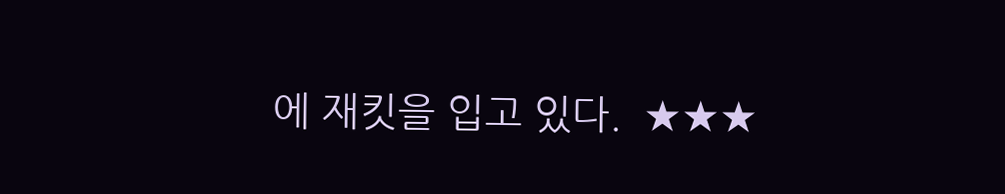에 재킷을 입고 있다.  ★★★